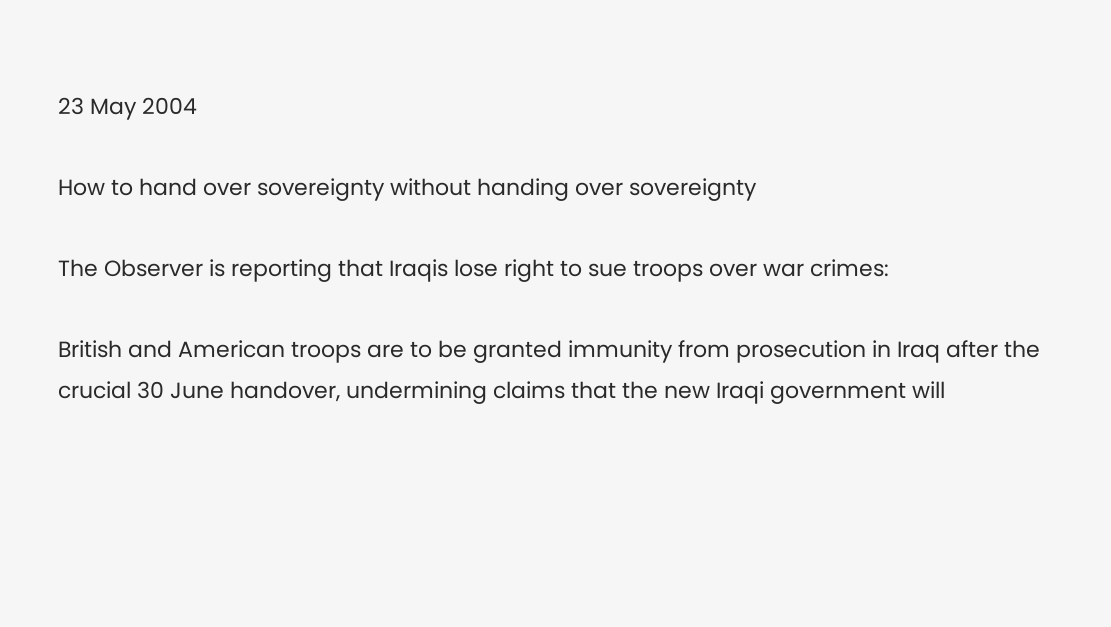23 May 2004

How to hand over sovereignty without handing over sovereignty

The Observer is reporting that Iraqis lose right to sue troops over war crimes:

British and American troops are to be granted immunity from prosecution in Iraq after the crucial 30 June handover, undermining claims that the new Iraqi government will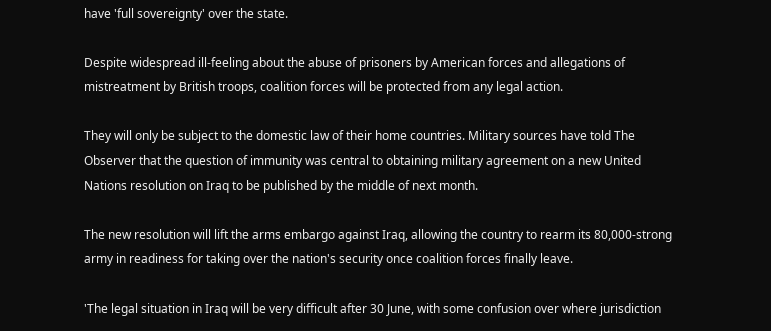have 'full sovereignty' over the state.

Despite widespread ill-feeling about the abuse of prisoners by American forces and allegations of mistreatment by British troops, coalition forces will be protected from any legal action.

They will only be subject to the domestic law of their home countries. Military sources have told The Observer that the question of immunity was central to obtaining military agreement on a new United Nations resolution on Iraq to be published by the middle of next month.

The new resolution will lift the arms embargo against Iraq, allowing the country to rearm its 80,000-strong army in readiness for taking over the nation's security once coalition forces finally leave.

'The legal situation in Iraq will be very difficult after 30 June, with some confusion over where jurisdiction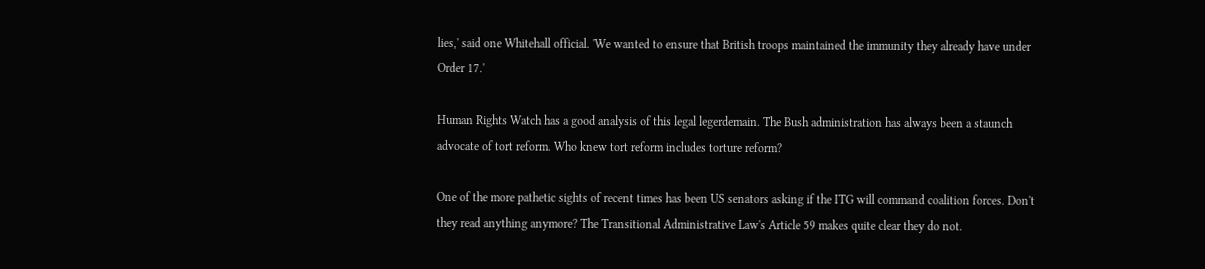lies,' said one Whitehall official. 'We wanted to ensure that British troops maintained the immunity they already have under Order 17.'

Human Rights Watch has a good analysis of this legal legerdemain. The Bush administration has always been a staunch advocate of tort reform. Who knew tort reform includes torture reform?

One of the more pathetic sights of recent times has been US senators asking if the ITG will command coalition forces. Don't they read anything anymore? The Transitional Administrative Law's Article 59 makes quite clear they do not.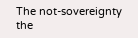The not-sovereignty the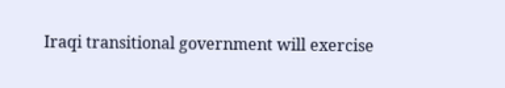Iraqi transitional government will exercise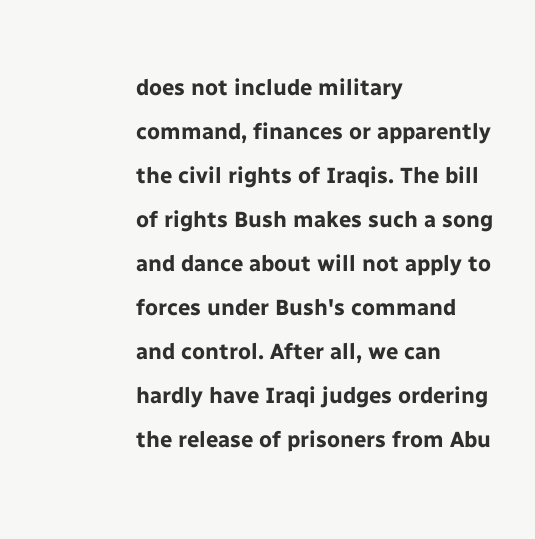does not include military command, finances or apparently the civil rights of Iraqis. The bill of rights Bush makes such a song and dance about will not apply to forces under Bush's command and control. After all, we can hardly have Iraqi judges ordering the release of prisoners from Abu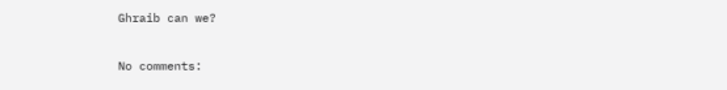Ghraib can we?

No comments: